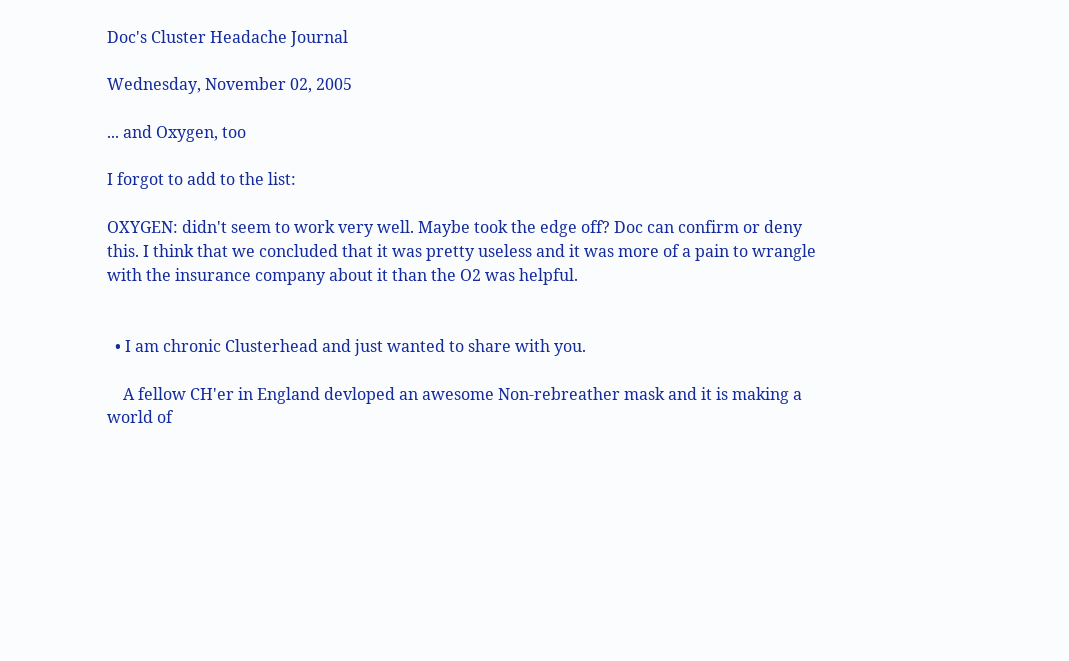Doc's Cluster Headache Journal

Wednesday, November 02, 2005

... and Oxygen, too

I forgot to add to the list:

OXYGEN: didn't seem to work very well. Maybe took the edge off? Doc can confirm or deny this. I think that we concluded that it was pretty useless and it was more of a pain to wrangle with the insurance company about it than the O2 was helpful.


  • I am chronic Clusterhead and just wanted to share with you.

    A fellow CH'er in England devloped an awesome Non-rebreather mask and it is making a world of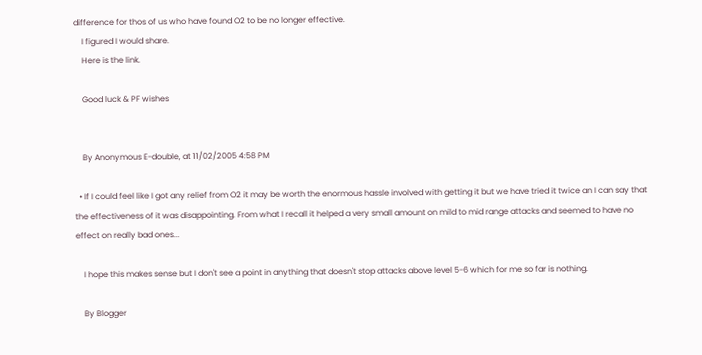difference for thos of us who have found O2 to be no longer effective.
    I figured I would share.
    Here is the link.

    Good luck & PF wishes


    By Anonymous E-double, at 11/02/2005 4:58 PM

  • If I could feel like I got any relief from O2 it may be worth the enormous hassle involved with getting it but we have tried it twice an I can say that the effectiveness of it was disappointing. From what I recall it helped a very small amount on mild to mid range attacks and seemed to have no effect on really bad ones...

    I hope this makes sense but I don't see a point in anything that doesn't stop attacks above level 5-6 which for me so far is nothing.

    By Blogger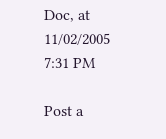Doc, at 11/02/2005 7:31 PM

Post a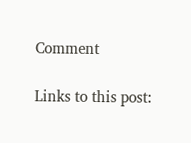Comment

Links to this post: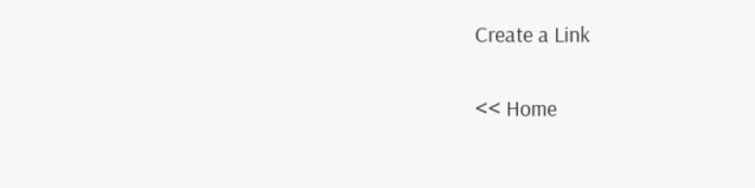Create a Link

<< Home